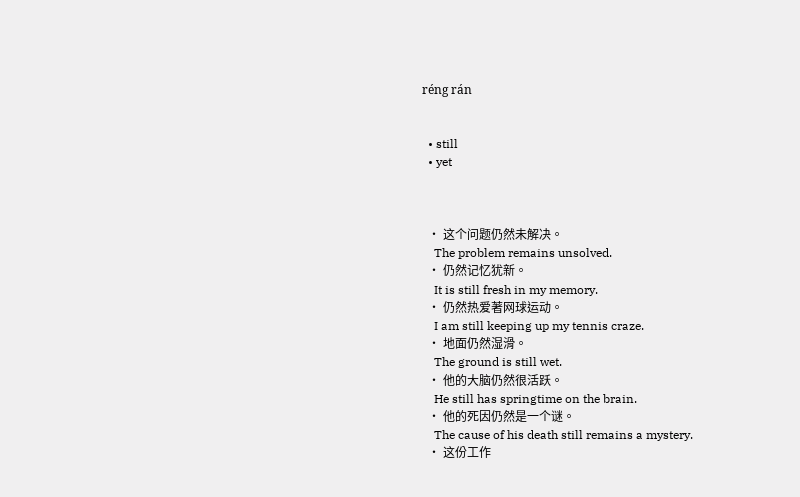réng rán


  • still
  • yet



  • 这个问题仍然未解决。
    The problem remains unsolved.
  • 仍然记忆犹新。
    It is still fresh in my memory.
  • 仍然热爱著网球运动。
    I am still keeping up my tennis craze.
  • 地面仍然湿滑。
    The ground is still wet.
  • 他的大脑仍然很活跃。
    He still has springtime on the brain.
  • 他的死因仍然是一个谜。
    The cause of his death still remains a mystery.
  • 这份工作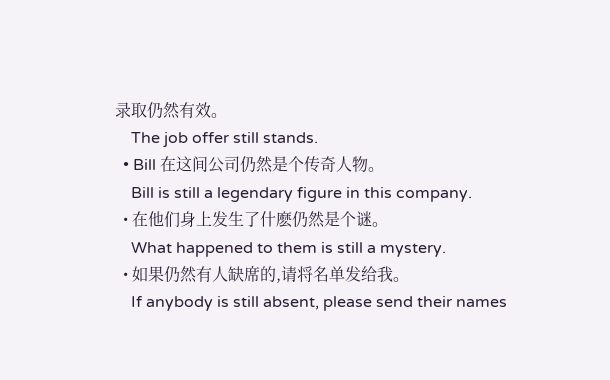录取仍然有效。
    The job offer still stands.
  • Bill 在这间公司仍然是个传奇人物。
    Bill is still a legendary figure in this company.
  • 在他们身上发生了什麽仍然是个谜。
    What happened to them is still a mystery.
  • 如果仍然有人缺席的,请将名单发给我。
    If anybody is still absent, please send their names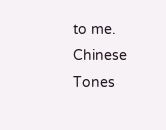to me.
Chinese Tones